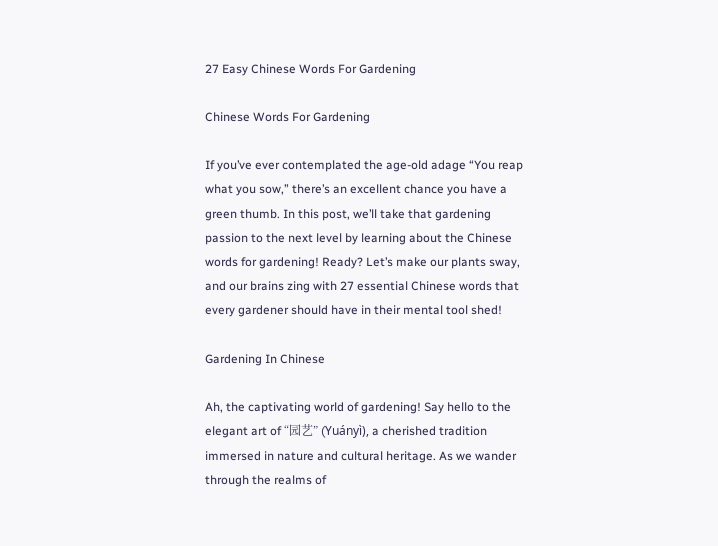27 Easy Chinese Words For Gardening

Chinese Words For Gardening

If you’ve ever contemplated the age-old adage “You reap what you sow,” there’s an excellent chance you have a green thumb. In this post, we’ll take that gardening passion to the next level by learning about the Chinese words for gardening! Ready? Let’s make our plants sway, and our brains zing with 27 essential Chinese words that every gardener should have in their mental tool shed!

Gardening In Chinese

Ah, the captivating world of gardening! Say hello to the elegant art of “园艺” (Yuányì), a cherished tradition immersed in nature and cultural heritage. As we wander through the realms of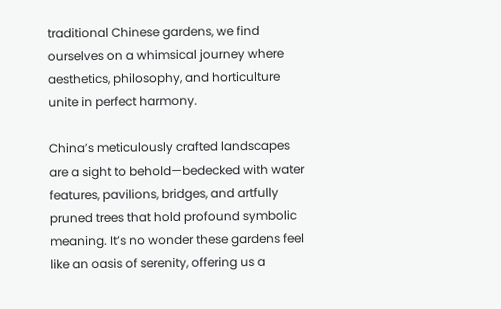traditional Chinese gardens, we find ourselves on a whimsical journey where aesthetics, philosophy, and horticulture unite in perfect harmony.

China’s meticulously crafted landscapes are a sight to behold—bedecked with water features, pavilions, bridges, and artfully pruned trees that hold profound symbolic meaning. It’s no wonder these gardens feel like an oasis of serenity, offering us a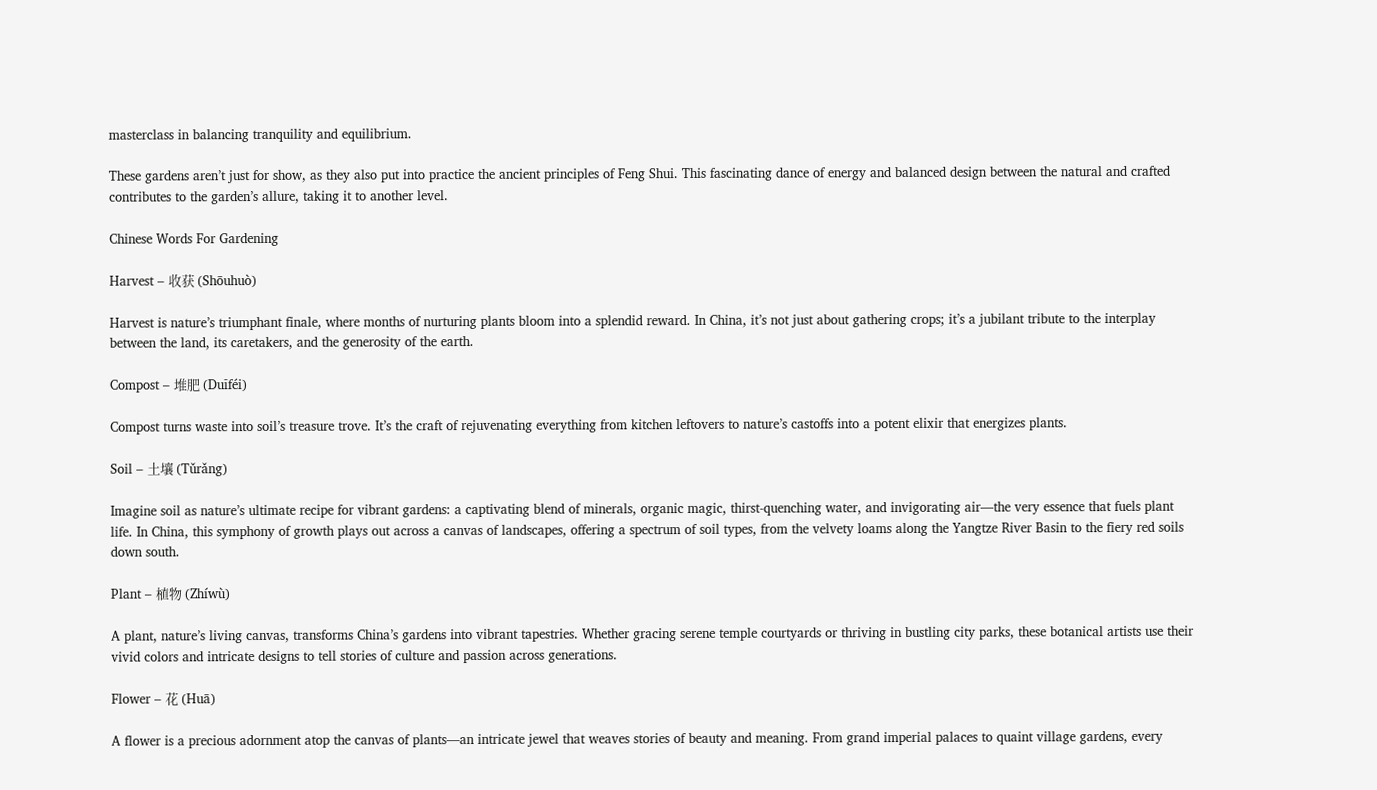masterclass in balancing tranquility and equilibrium.

These gardens aren’t just for show, as they also put into practice the ancient principles of Feng Shui. This fascinating dance of energy and balanced design between the natural and crafted contributes to the garden’s allure, taking it to another level.

Chinese Words For Gardening

Harvest – 收获 (Shōuhuò)

Harvest is nature’s triumphant finale, where months of nurturing plants bloom into a splendid reward. In China, it’s not just about gathering crops; it’s a jubilant tribute to the interplay between the land, its caretakers, and the generosity of the earth.

Compost – 堆肥 (Duīféi)

Compost turns waste into soil’s treasure trove. It’s the craft of rejuvenating everything from kitchen leftovers to nature’s castoffs into a potent elixir that energizes plants.

Soil – 土壤 (Tǔrǎng)

Imagine soil as nature’s ultimate recipe for vibrant gardens: a captivating blend of minerals, organic magic, thirst-quenching water, and invigorating air—the very essence that fuels plant life. In China, this symphony of growth plays out across a canvas of landscapes, offering a spectrum of soil types, from the velvety loams along the Yangtze River Basin to the fiery red soils down south.

Plant – 植物 (Zhíwù)

A plant, nature’s living canvas, transforms China’s gardens into vibrant tapestries. Whether gracing serene temple courtyards or thriving in bustling city parks, these botanical artists use their vivid colors and intricate designs to tell stories of culture and passion across generations.

Flower – 花 (Huā)

A flower is a precious adornment atop the canvas of plants—an intricate jewel that weaves stories of beauty and meaning. From grand imperial palaces to quaint village gardens, every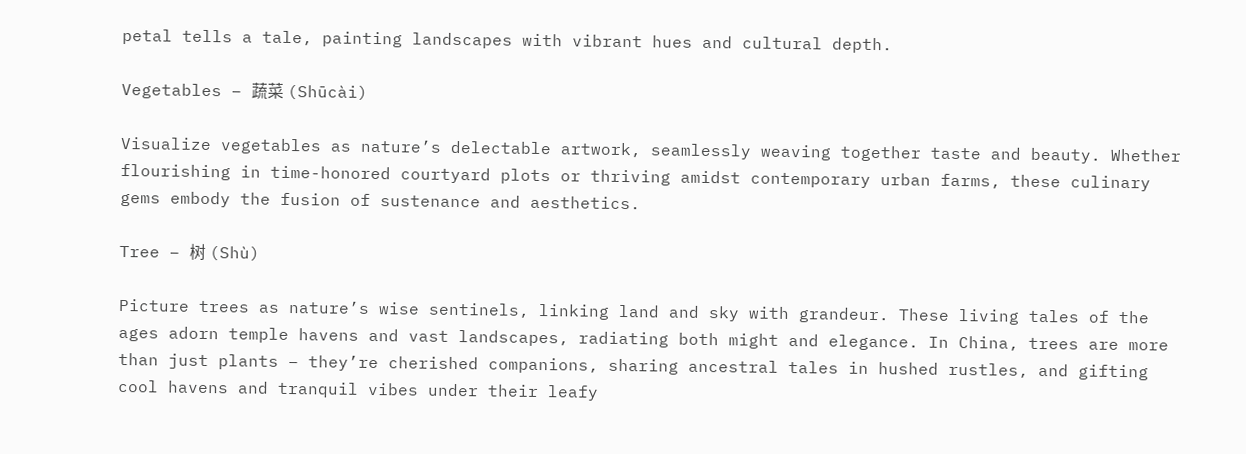petal tells a tale, painting landscapes with vibrant hues and cultural depth.

Vegetables – 蔬菜 (Shūcài)

Visualize vegetables as nature’s delectable artwork, seamlessly weaving together taste and beauty. Whether flourishing in time-honored courtyard plots or thriving amidst contemporary urban farms, these culinary gems embody the fusion of sustenance and aesthetics.

Tree – 树 (Shù)

Picture trees as nature’s wise sentinels, linking land and sky with grandeur. These living tales of the ages adorn temple havens and vast landscapes, radiating both might and elegance. In China, trees are more than just plants – they’re cherished companions, sharing ancestral tales in hushed rustles, and gifting cool havens and tranquil vibes under their leafy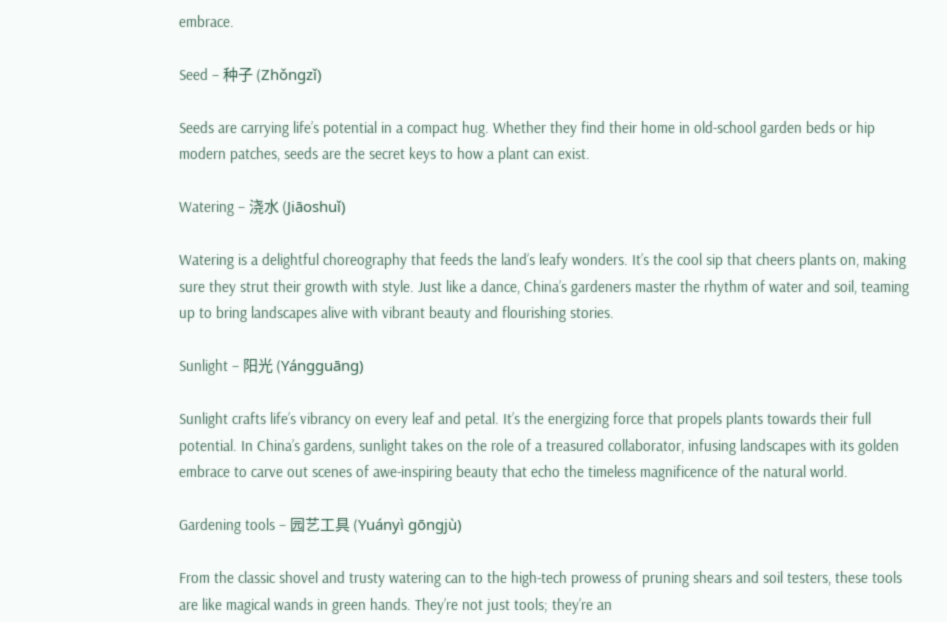embrace.

Seed – 种子 (Zhǒngzǐ)

Seeds are carrying life’s potential in a compact hug. Whether they find their home in old-school garden beds or hip modern patches, seeds are the secret keys to how a plant can exist.

Watering – 浇水 (Jiāoshuǐ)

Watering is a delightful choreography that feeds the land’s leafy wonders. It’s the cool sip that cheers plants on, making sure they strut their growth with style. Just like a dance, China’s gardeners master the rhythm of water and soil, teaming up to bring landscapes alive with vibrant beauty and flourishing stories.

Sunlight – 阳光 (Yángguāng)

Sunlight crafts life’s vibrancy on every leaf and petal. It’s the energizing force that propels plants towards their full potential. In China’s gardens, sunlight takes on the role of a treasured collaborator, infusing landscapes with its golden embrace to carve out scenes of awe-inspiring beauty that echo the timeless magnificence of the natural world.

Gardening tools – 园艺工具 (Yuányì gōngjù)

From the classic shovel and trusty watering can to the high-tech prowess of pruning shears and soil testers, these tools are like magical wands in green hands. They’re not just tools; they’re an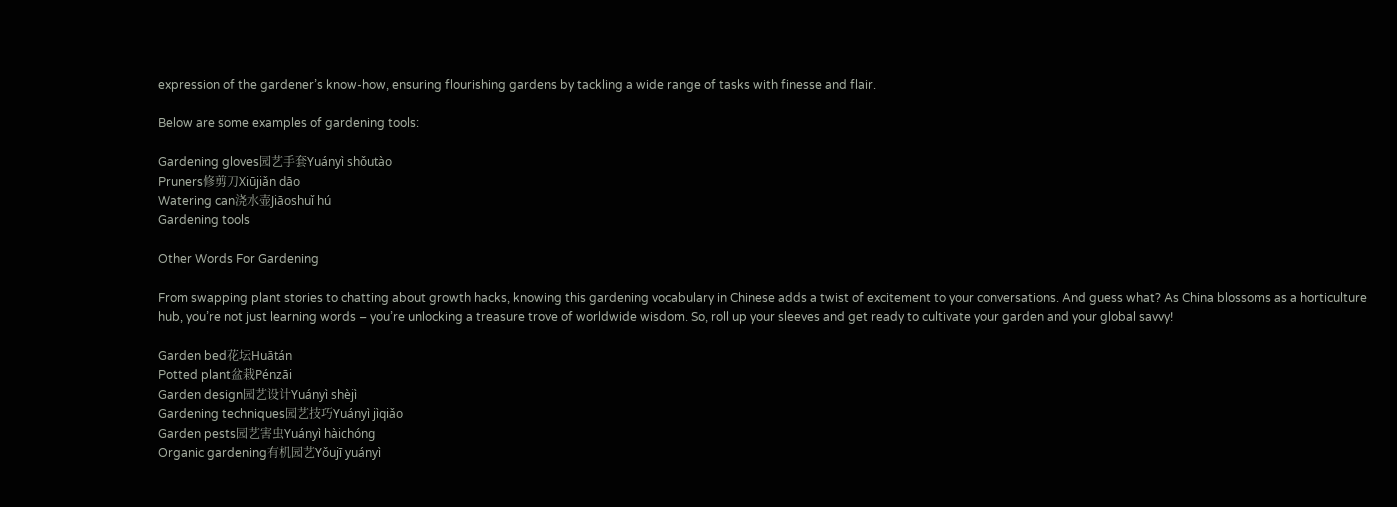expression of the gardener’s know-how, ensuring flourishing gardens by tackling a wide range of tasks with finesse and flair.

Below are some examples of gardening tools:

Gardening gloves园艺手套Yuányì shǒutào
Pruners修剪刀Xiūjiǎn dāo
Watering can浇水壶Jiāoshuǐ hú
Gardening tools

Other Words For Gardening

From swapping plant stories to chatting about growth hacks, knowing this gardening vocabulary in Chinese adds a twist of excitement to your conversations. And guess what? As China blossoms as a horticulture hub, you’re not just learning words – you’re unlocking a treasure trove of worldwide wisdom. So, roll up your sleeves and get ready to cultivate your garden and your global savvy!

Garden bed花坛Huātán
Potted plant盆栽Pénzāi
Garden design园艺设计Yuányì shèjì
Gardening techniques园艺技巧Yuányì jìqiǎo
Garden pests园艺害虫Yuányì hàichóng
Organic gardening有机园艺Yǒujī yuányì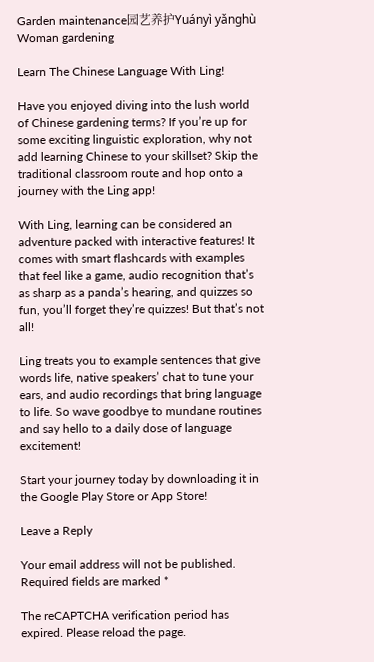Garden maintenance园艺养护Yuányì yǎnghù
Woman gardening

Learn The Chinese Language With Ling!

Have you enjoyed diving into the lush world of Chinese gardening terms? If you’re up for some exciting linguistic exploration, why not add learning Chinese to your skillset? Skip the traditional classroom route and hop onto a journey with the Ling app!

With Ling, learning can be considered an adventure packed with interactive features! It comes with smart flashcards with examples that feel like a game, audio recognition that’s as sharp as a panda’s hearing, and quizzes so fun, you’ll forget they’re quizzes! But that’s not all!

Ling treats you to example sentences that give words life, native speakers’ chat to tune your ears, and audio recordings that bring language to life. So wave goodbye to mundane routines and say hello to a daily dose of language excitement!

Start your journey today by downloading it in the Google Play Store or App Store!

Leave a Reply

Your email address will not be published. Required fields are marked *

The reCAPTCHA verification period has expired. Please reload the page.